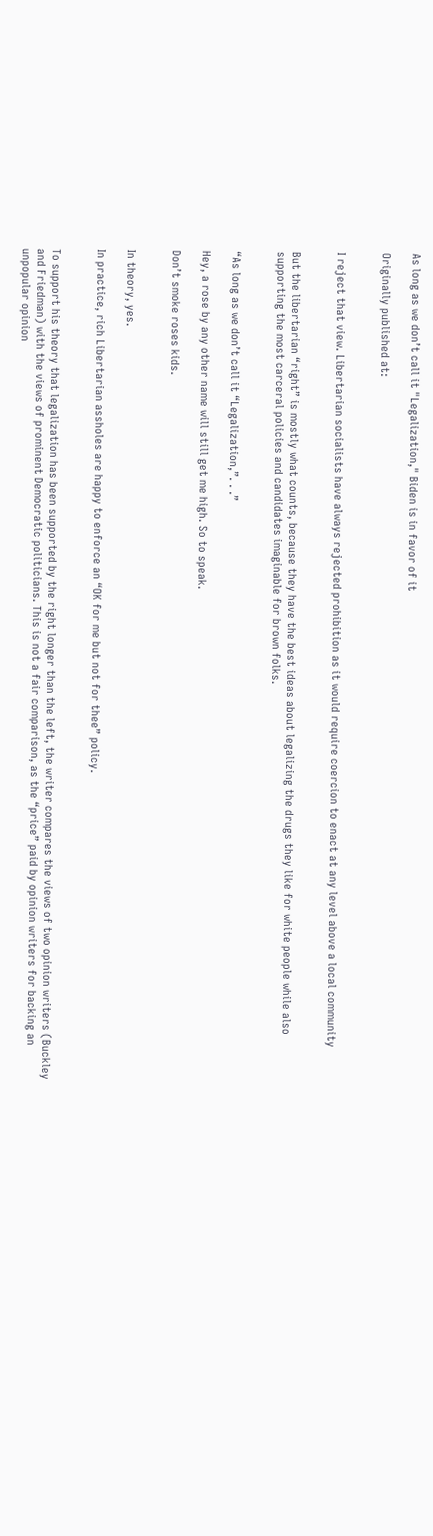As long as we don’t call it "Legalization," Biden is in favor of it

Originally published at:


I reject that view. Libertarian socialists have always rejected prohibition as it would require coercion to enact at any level above a local community


But the libertarian “right” is mostly what counts, because they have the best ideas about legalizing the drugs they like for white people while also supporting the most carceral policies and candidates imaginable for brown folks.


“As long as we don’t call it “Legalization,”. . .”

Hey, a rose by any other name will still get me high. So to speak.

Don’t smoke roses kids.


In theory, yes.

In practice, rich Libertarian assholes are happy to enforce an “OK for me but not for thee” policy.


To support his theory that legalization has been supported by the right longer than the left, the writer compares the views of two opinion writers (Buckley and Friedman) with the views of prominent Democratic politicians. This is not a fair comparison, as the “price” paid by opinion writers for backing an unpopular opinion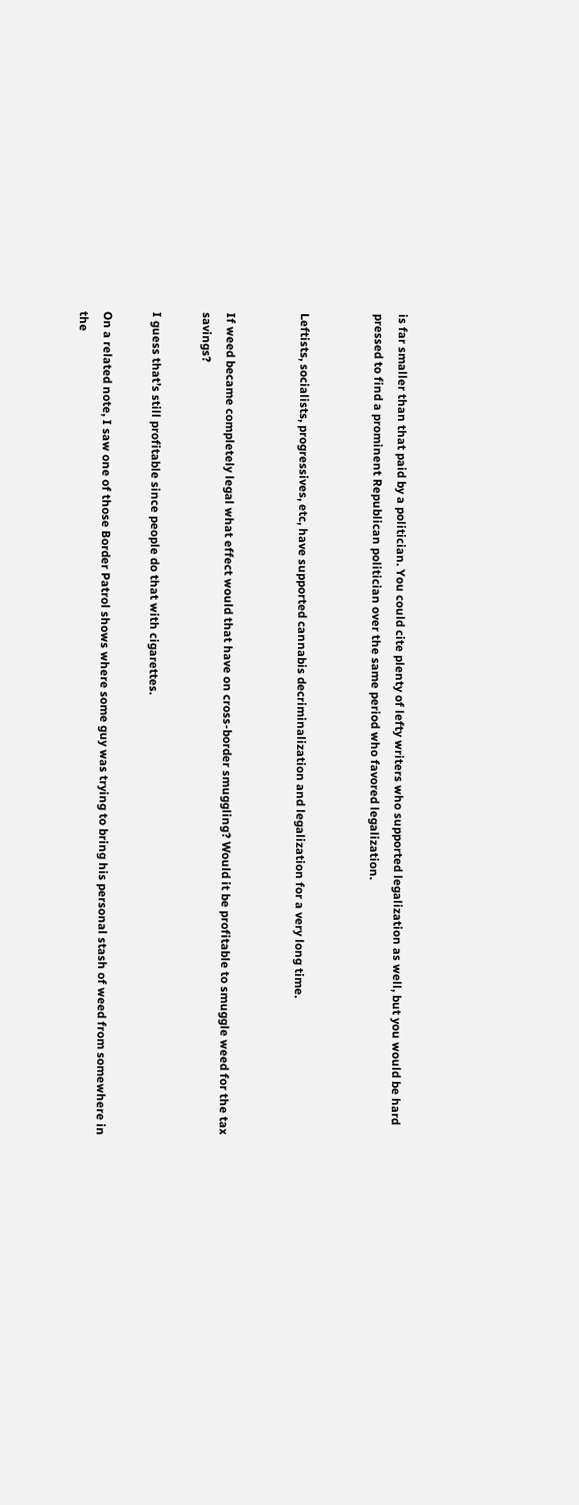is far smaller than that paid by a politician. You could cite plenty of lefty writers who supported legalization as well, but you would be hard pressed to find a prominent Republican politician over the same period who favored legalization.


Leftists, socialists, progressives, etc, have supported cannabis decriminalization and legalization for a very long time.


If weed became completely legal what effect would that have on cross-border smuggling? Would it be profitable to smuggle weed for the tax savings?

I guess that’s still profitable since people do that with cigarettes.

On a related note, I saw one of those Border Patrol shows where some guy was trying to bring his personal stash of weed from somewhere in the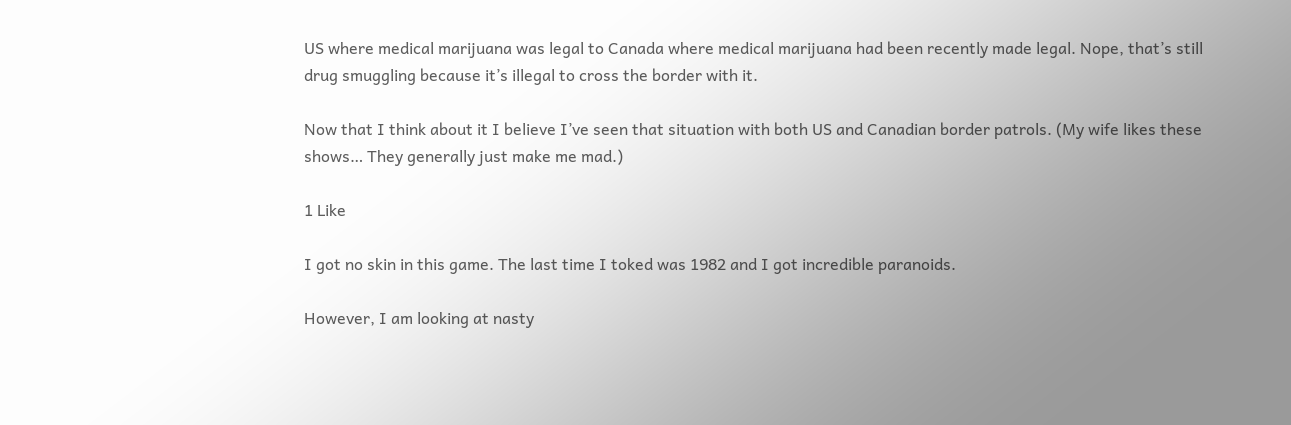US where medical marijuana was legal to Canada where medical marijuana had been recently made legal. Nope, that’s still drug smuggling because it’s illegal to cross the border with it.

Now that I think about it I believe I’ve seen that situation with both US and Canadian border patrols. (My wife likes these shows… They generally just make me mad.)

1 Like

I got no skin in this game. The last time I toked was 1982 and I got incredible paranoids.

However, I am looking at nasty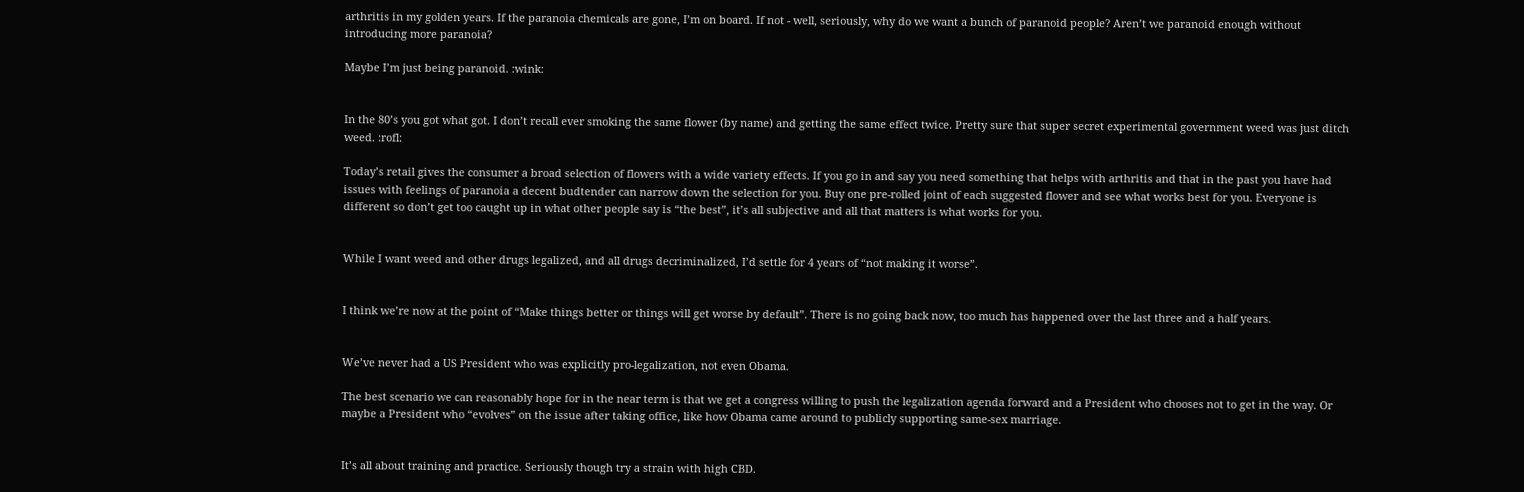arthritis in my golden years. If the paranoia chemicals are gone, I’m on board. If not - well, seriously, why do we want a bunch of paranoid people? Aren’t we paranoid enough without introducing more paranoia?

Maybe I’m just being paranoid. :wink:


In the 80’s you got what got. I don’t recall ever smoking the same flower (by name) and getting the same effect twice. Pretty sure that super secret experimental government weed was just ditch weed. :rofl:

Today’s retail gives the consumer a broad selection of flowers with a wide variety effects. If you go in and say you need something that helps with arthritis and that in the past you have had issues with feelings of paranoia a decent budtender can narrow down the selection for you. Buy one pre-rolled joint of each suggested flower and see what works best for you. Everyone is different so don’t get too caught up in what other people say is “the best”, it’s all subjective and all that matters is what works for you.


While I want weed and other drugs legalized, and all drugs decriminalized, I’d settle for 4 years of “not making it worse”.


I think we’re now at the point of “Make things better or things will get worse by default”. There is no going back now, too much has happened over the last three and a half years.


We’ve never had a US President who was explicitly pro-legalization, not even Obama.

The best scenario we can reasonably hope for in the near term is that we get a congress willing to push the legalization agenda forward and a President who chooses not to get in the way. Or maybe a President who “evolves” on the issue after taking office, like how Obama came around to publicly supporting same-sex marriage.


It’s all about training and practice. Seriously though try a strain with high CBD.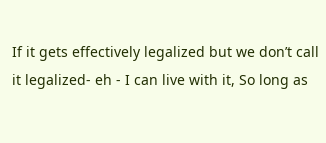If it gets effectively legalized but we don’t call it legalized- eh - I can live with it, So long as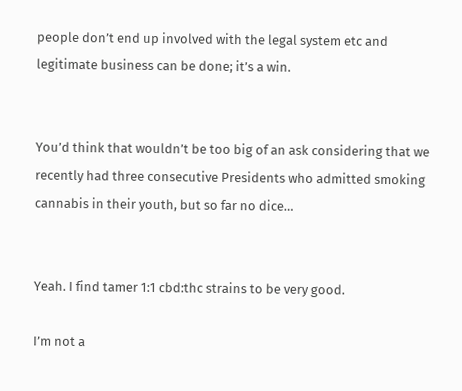people don’t end up involved with the legal system etc and legitimate business can be done; it’s a win.


You’d think that wouldn’t be too big of an ask considering that we recently had three consecutive Presidents who admitted smoking cannabis in their youth, but so far no dice…


Yeah. I find tamer 1:1 cbd:thc strains to be very good.

I’m not a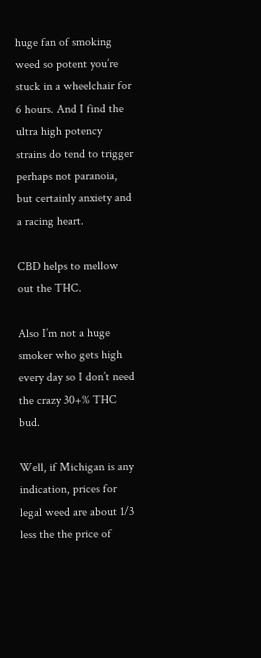huge fan of smoking weed so potent you’re stuck in a wheelchair for 6 hours. And I find the ultra high potency strains do tend to trigger perhaps not paranoia, but certainly anxiety and a racing heart.

CBD helps to mellow out the THC.

Also I’m not a huge smoker who gets high every day so I don’t need the crazy 30+% THC bud.

Well, if Michigan is any indication, prices for legal weed are about 1/3 less the the price of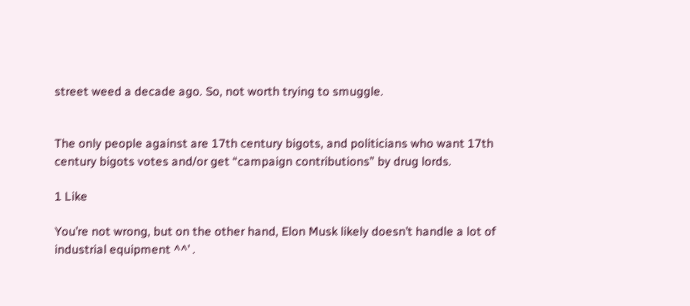street weed a decade ago. So, not worth trying to smuggle.


The only people against are 17th century bigots, and politicians who want 17th century bigots votes and/or get “campaign contributions” by drug lords.

1 Like

You’re not wrong, but on the other hand, Elon Musk likely doesn’t handle a lot of industrial equipment ^^’ .